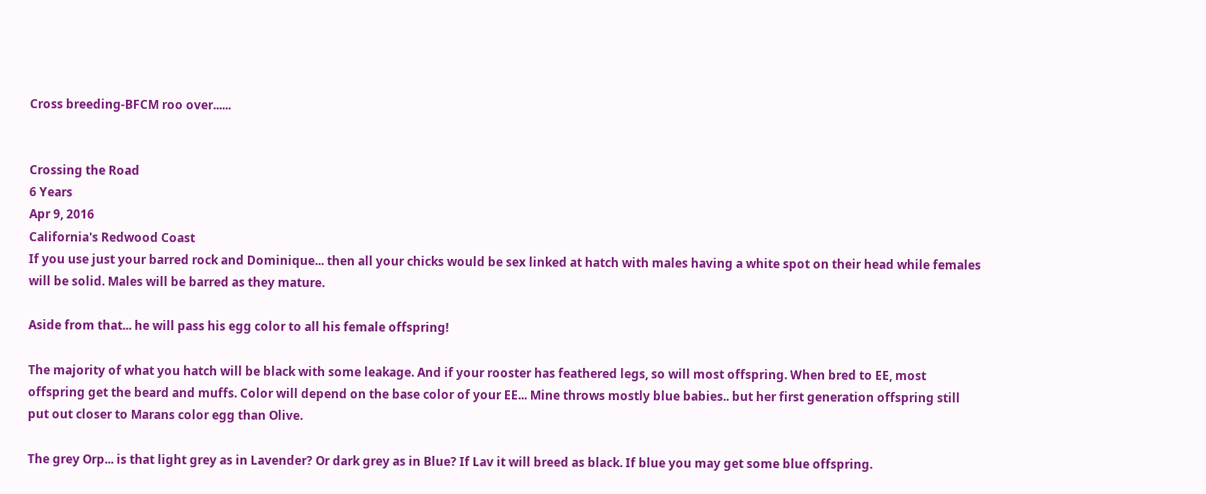Cross breeding-BFCM roo over......


Crossing the Road
6 Years
Apr 9, 2016
California's Redwood Coast
If you use just your barred rock and Dominique... then all your chicks would be sex linked at hatch with males having a white spot on their head while females will be solid. Males will be barred as they mature.

Aside from that... he will pass his egg color to all his female offspring!

The majority of what you hatch will be black with some leakage. And if your rooster has feathered legs, so will most offspring. When bred to EE, most offspring get the beard and muffs. Color will depend on the base color of your EE... Mine throws mostly blue babies.. but her first generation offspring still put out closer to Marans color egg than Olive.

The grey Orp... is that light grey as in Lavender? Or dark grey as in Blue? If Lav it will breed as black. If blue you may get some blue offspring.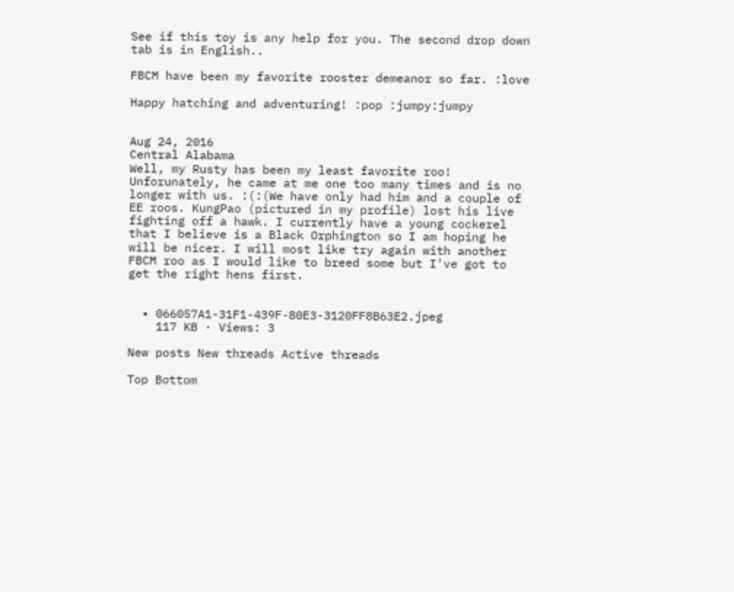See if this toy is any help for you. The second drop down tab is in English..

FBCM have been my favorite rooster demeanor so far. :love

Happy hatching and adventuring! :pop :jumpy:jumpy


Aug 24, 2016
Central Alabama
Well, my Rusty has been my least favorite roo! Unforunately, he came at me one too many times and is no longer with us. :(:(We have only had him and a couple of EE roos. KungPao (pictured in my profile) lost his live fighting off a hawk. I currently have a young cockerel that I believe is a Black Orphington so I am hoping he will be nicer. I will most like try again with another FBCM roo as I would like to breed some but I've got to get the right hens first.


  • 066057A1-31F1-439F-80E3-3120FF8B63E2.jpeg
    117 KB · Views: 3

New posts New threads Active threads

Top Bottom